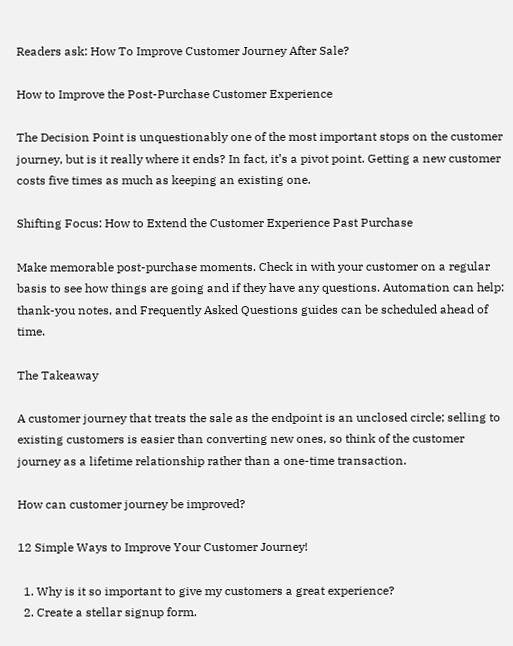Readers ask: How To Improve Customer Journey After Sale?

How to Improve the Post-Purchase Customer Experience

The Decision Point is unquestionably one of the most important stops on the customer journey, but is it really where it ends? In fact, it’s a pivot point. Getting a new customer costs five times as much as keeping an existing one.

Shifting Focus: How to Extend the Customer Experience Past Purchase

Make memorable post-purchase moments. Check in with your customer on a regular basis to see how things are going and if they have any questions. Automation can help: thank-you notes, and Frequently Asked Questions guides can be scheduled ahead of time.

The Takeaway

A customer journey that treats the sale as the endpoint is an unclosed circle; selling to existing customers is easier than converting new ones, so think of the customer journey as a lifetime relationship rather than a one-time transaction.

How can customer journey be improved?

12 Simple Ways to Improve Your Customer Journey!

  1. Why is it so important to give my customers a great experience?
  2. Create a stellar signup form.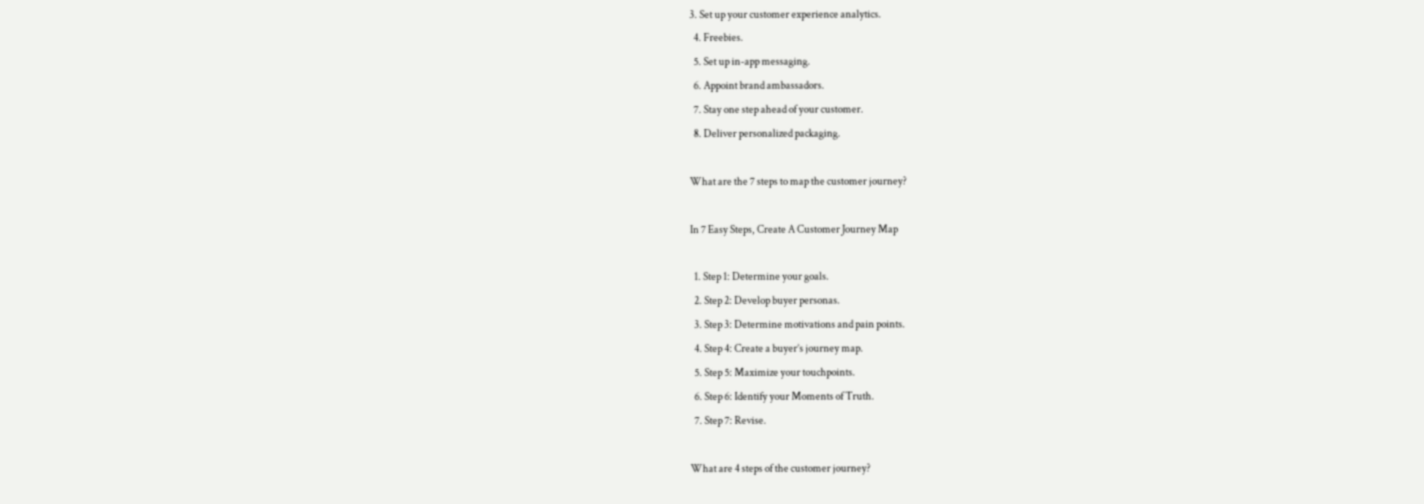3. Set up your customer experience analytics.
  4. Freebies.
  5. Set up in-app messaging.
  6. Appoint brand ambassadors.
  7. Stay one step ahead of your customer.
  8. Deliver personalized packaging.

What are the 7 steps to map the customer journey?

In 7 Easy Steps, Create A Customer Journey Map

  1. Step 1: Determine your goals.
  2. Step 2: Develop buyer personas.
  3. Step 3: Determine motivations and pain points.
  4. Step 4: Create a buyer’s journey map.
  5. Step 5: Maximize your touchpoints.
  6. Step 6: Identify your Moments of Truth.
  7. Step 7: Revise.

What are 4 steps of the customer journey?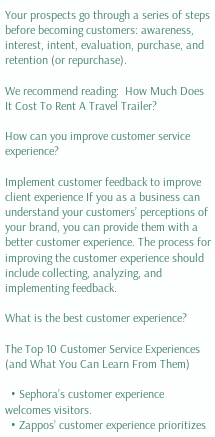Your prospects go through a series of steps before becoming customers: awareness, interest, intent, evaluation, purchase, and retention (or repurchase).

We recommend reading:  How Much Does It Cost To Rent A Travel Trailer?

How can you improve customer service experience?

Implement customer feedback to improve client experience If you as a business can understand your customers’ perceptions of your brand, you can provide them with a better customer experience. The process for improving the customer experience should include collecting, analyzing, and implementing feedback.

What is the best customer experience?

The Top 10 Customer Service Experiences (and What You Can Learn From Them)

  • Sephora’s customer experience welcomes visitors.
  • Zappos’ customer experience prioritizes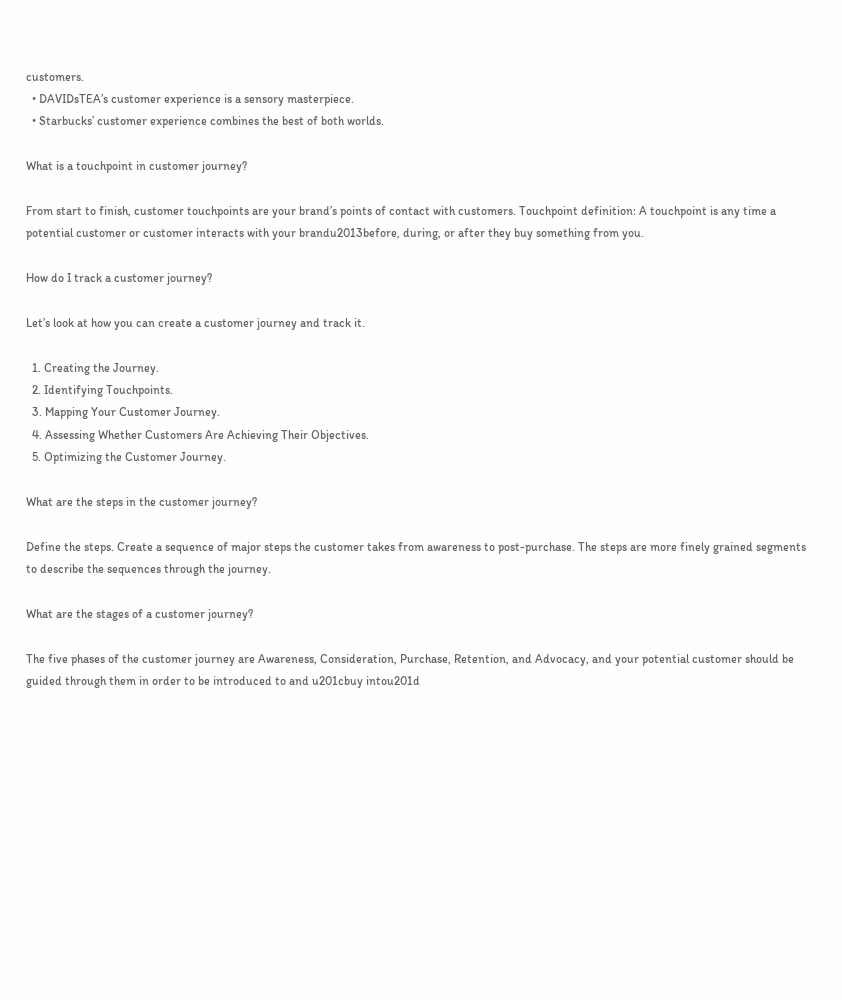customers.
  • DAVIDsTEA’s customer experience is a sensory masterpiece.
  • Starbucks’ customer experience combines the best of both worlds.

What is a touchpoint in customer journey?

From start to finish, customer touchpoints are your brand’s points of contact with customers. Touchpoint definition: A touchpoint is any time a potential customer or customer interacts with your brandu2013before, during, or after they buy something from you.

How do I track a customer journey?

Let’s look at how you can create a customer journey and track it.

  1. Creating the Journey.
  2. Identifying Touchpoints.
  3. Mapping Your Customer Journey.
  4. Assessing Whether Customers Are Achieving Their Objectives.
  5. Optimizing the Customer Journey.

What are the steps in the customer journey?

Define the steps. Create a sequence of major steps the customer takes from awareness to post-purchase. The steps are more finely grained segments to describe the sequences through the journey.

What are the stages of a customer journey?

The five phases of the customer journey are Awareness, Consideration, Purchase, Retention, and Advocacy, and your potential customer should be guided through them in order to be introduced to and u201cbuy intou201d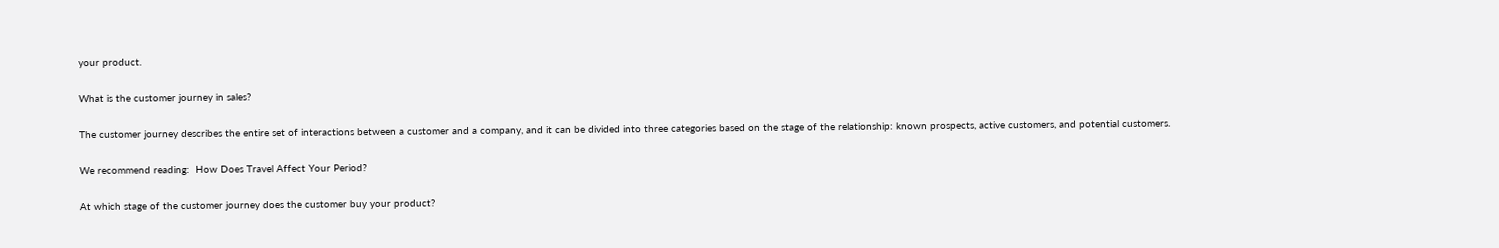your product.

What is the customer journey in sales?

The customer journey describes the entire set of interactions between a customer and a company, and it can be divided into three categories based on the stage of the relationship: known prospects, active customers, and potential customers.

We recommend reading:  How Does Travel Affect Your Period?

At which stage of the customer journey does the customer buy your product?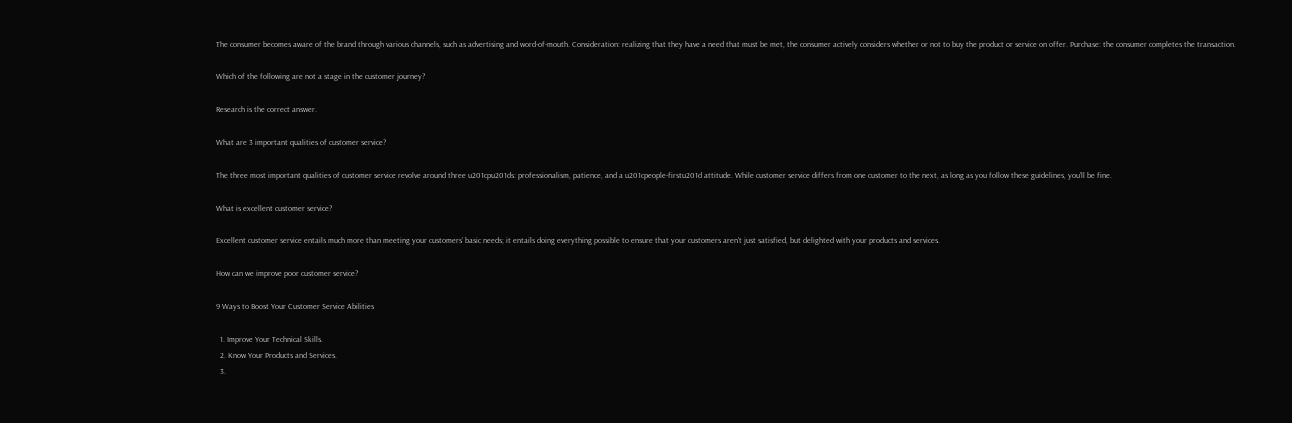The consumer becomes aware of the brand through various channels, such as advertising and word-of-mouth. Consideration: realizing that they have a need that must be met, the consumer actively considers whether or not to buy the product or service on offer. Purchase: the consumer completes the transaction.

Which of the following are not a stage in the customer journey?

Research is the correct answer.

What are 3 important qualities of customer service?

The three most important qualities of customer service revolve around three u201cpu201ds: professionalism, patience, and a u201cpeople-firstu201d attitude. While customer service differs from one customer to the next, as long as you follow these guidelines, you’ll be fine.

What is excellent customer service?

Excellent customer service entails much more than meeting your customers’ basic needs; it entails doing everything possible to ensure that your customers aren’t just satisfied, but delighted with your products and services.

How can we improve poor customer service?

9 Ways to Boost Your Customer Service Abilities

  1. Improve Your Technical Skills.
  2. Know Your Products and Services.
  3.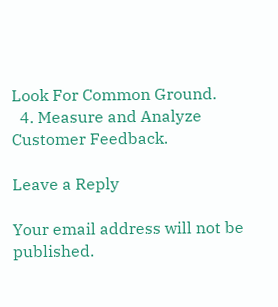Look For Common Ground.
  4. Measure and Analyze Customer Feedback.

Leave a Reply

Your email address will not be published.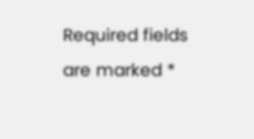Required fields are marked *